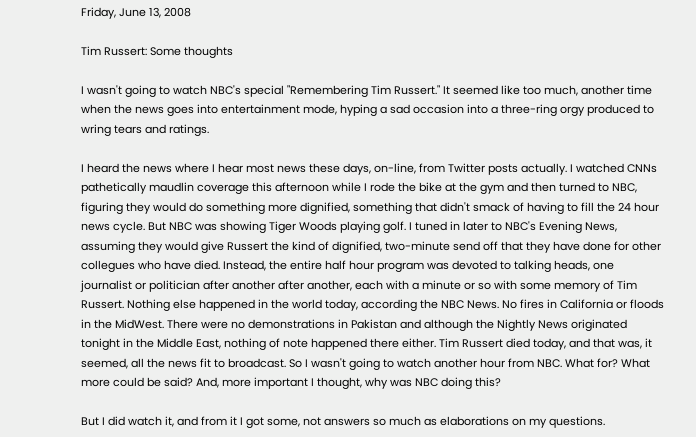Friday, June 13, 2008

Tim Russert: Some thoughts

I wasn't going to watch NBC's special "Remembering Tim Russert." It seemed like too much, another time when the news goes into entertainment mode, hyping a sad occasion into a three-ring orgy produced to wring tears and ratings.

I heard the news where I hear most news these days, on-line, from Twitter posts actually. I watched CNNs pathetically maudlin coverage this afternoon while I rode the bike at the gym and then turned to NBC, figuring they would do something more dignified, something that didn't smack of having to fill the 24 hour news cycle. But NBC was showing Tiger Woods playing golf. I tuned in later to NBC's Evening News, assuming they would give Russert the kind of dignified, two-minute send off that they have done for other collegues who have died. Instead, the entire half hour program was devoted to talking heads, one journalist or politician after another after another, each with a minute or so with some memory of Tim Russert. Nothing else happened in the world today, according the NBC News. No fires in California or floods in the MidWest. There were no demonstrations in Pakistan and although the Nightly News originated tonight in the Middle East, nothing of note happened there either. Tim Russert died today, and that was, it seemed, all the news fit to broadcast. So I wasn't going to watch another hour from NBC. What for? What more could be said? And, more important I thought, why was NBC doing this?

But I did watch it, and from it I got some, not answers so much as elaborations on my questions.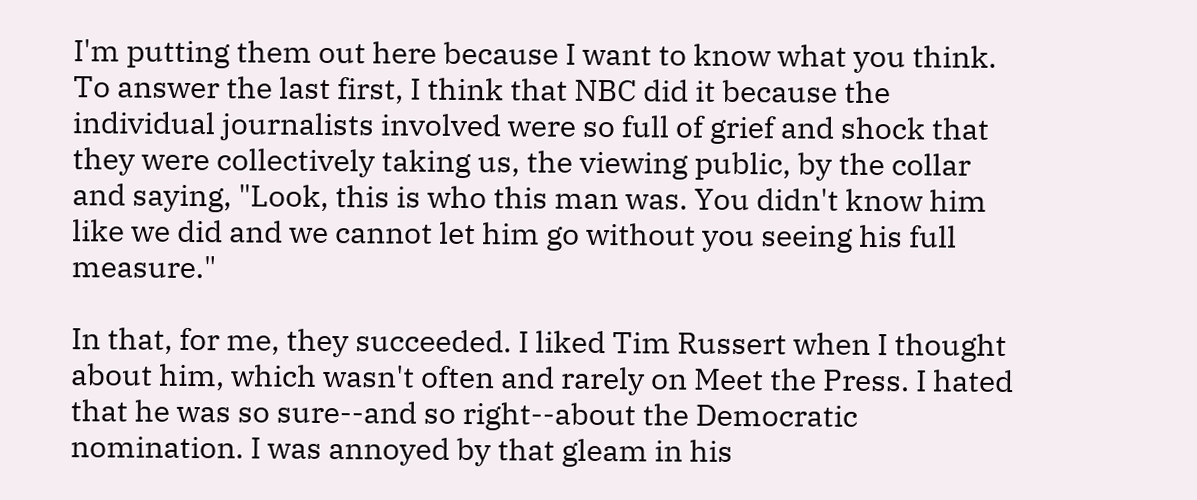I'm putting them out here because I want to know what you think. To answer the last first, I think that NBC did it because the individual journalists involved were so full of grief and shock that they were collectively taking us, the viewing public, by the collar and saying, "Look, this is who this man was. You didn't know him like we did and we cannot let him go without you seeing his full measure."

In that, for me, they succeeded. I liked Tim Russert when I thought about him, which wasn't often and rarely on Meet the Press. I hated that he was so sure--and so right--about the Democratic nomination. I was annoyed by that gleam in his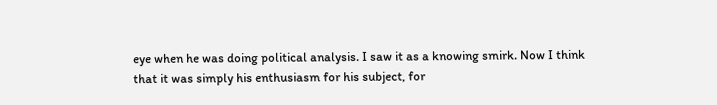eye when he was doing political analysis. I saw it as a knowing smirk. Now I think that it was simply his enthusiasm for his subject, for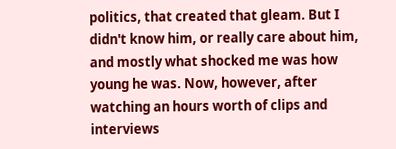politics, that created that gleam. But I didn't know him, or really care about him, and mostly what shocked me was how young he was. Now, however, after watching an hours worth of clips and interviews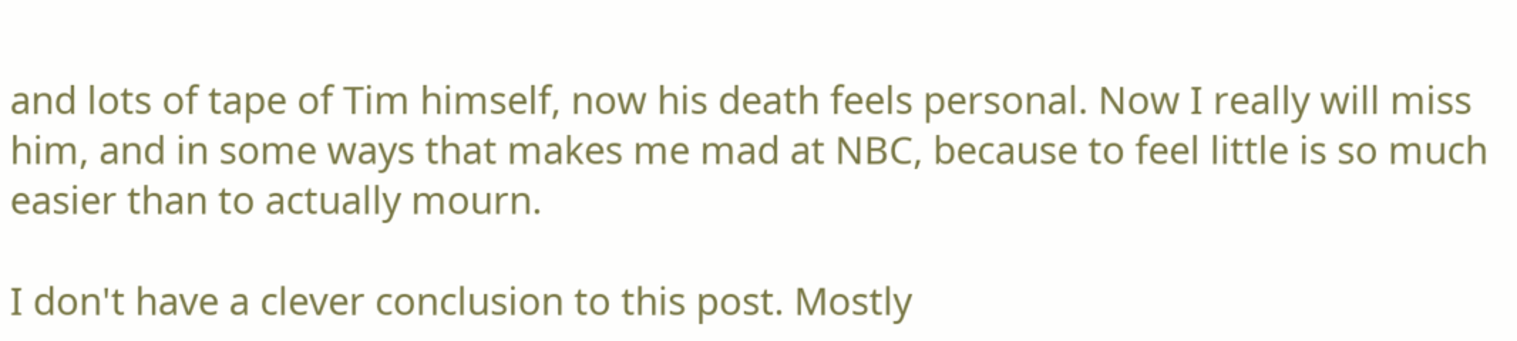and lots of tape of Tim himself, now his death feels personal. Now I really will miss him, and in some ways that makes me mad at NBC, because to feel little is so much easier than to actually mourn.

I don't have a clever conclusion to this post. Mostly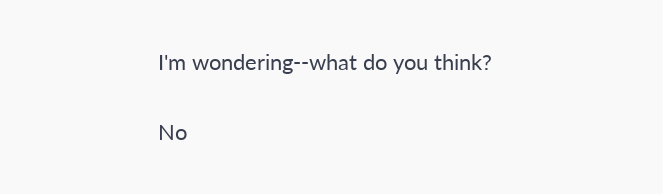I'm wondering--what do you think?

No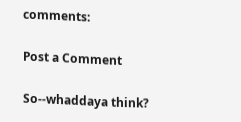comments:

Post a Comment

So--whaddaya think?